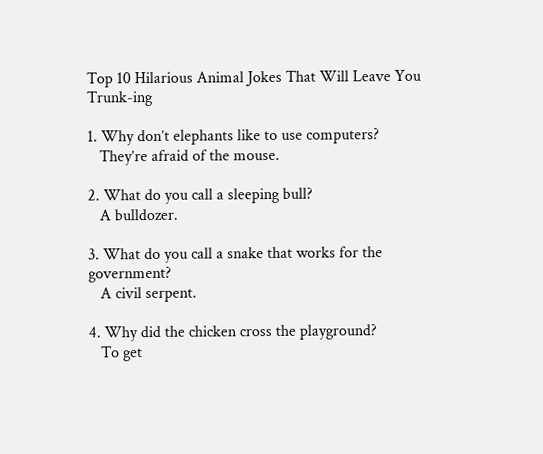Top 10 Hilarious Animal Jokes That Will Leave You Trunk-ing

1. Why don’t elephants like to use computers?
   They’re afraid of the mouse.

2. What do you call a sleeping bull?
   A bulldozer.

3. What do you call a snake that works for the government?
   A civil serpent.

4. Why did the chicken cross the playground?
   To get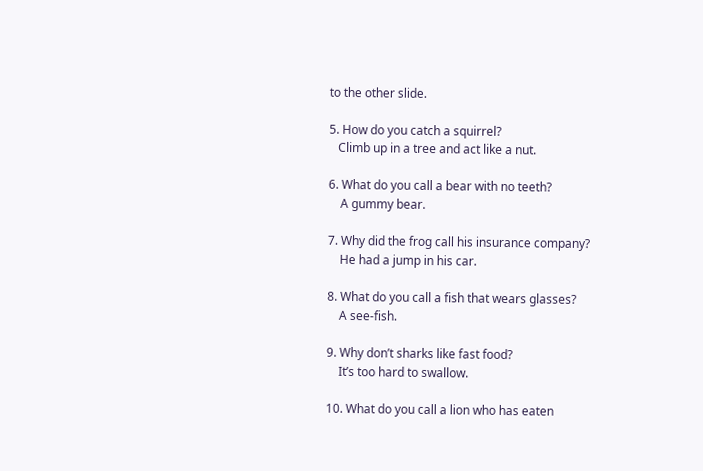to the other slide.

5. How do you catch a squirrel?
   Climb up in a tree and act like a nut.

6. What do you call a bear with no teeth?
    A gummy bear.

7. Why did the frog call his insurance company?
    He had a jump in his car.

8. What do you call a fish that wears glasses?
    A see-fish.

9. Why don’t sharks like fast food?
    It’s too hard to swallow.

10. What do you call a lion who has eaten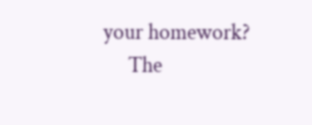your homework?
     The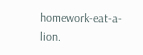homework-eat-a-lion.